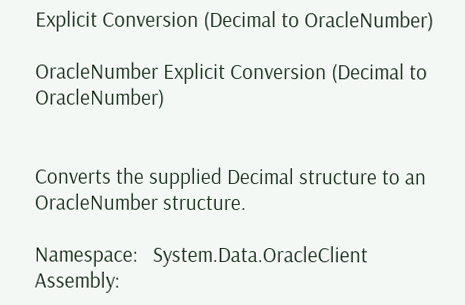Explicit Conversion (Decimal to OracleNumber)

OracleNumber Explicit Conversion (Decimal to OracleNumber)


Converts the supplied Decimal structure to an OracleNumber structure.

Namespace:   System.Data.OracleClient
Assembly: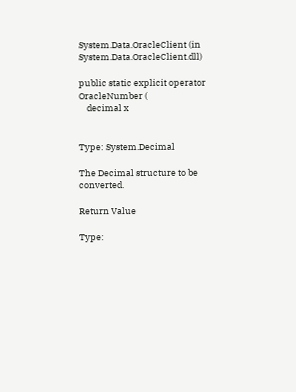System.Data.OracleClient (in System.Data.OracleClient.dll)

public static explicit operator OracleNumber (
    decimal x


Type: System.Decimal

The Decimal structure to be converted.

Return Value

Type: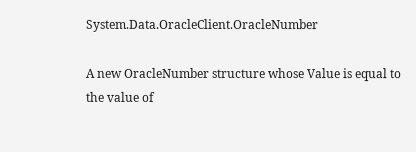System.Data.OracleClient.OracleNumber

A new OracleNumber structure whose Value is equal to the value of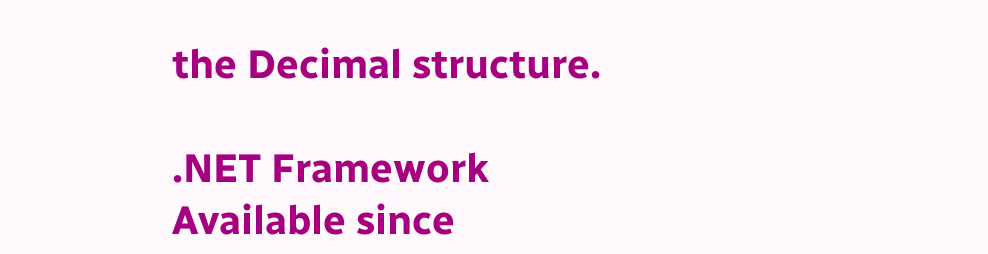the Decimal structure.

.NET Framework
Available since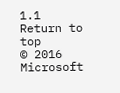1.1
Return to top
© 2016 Microsoft